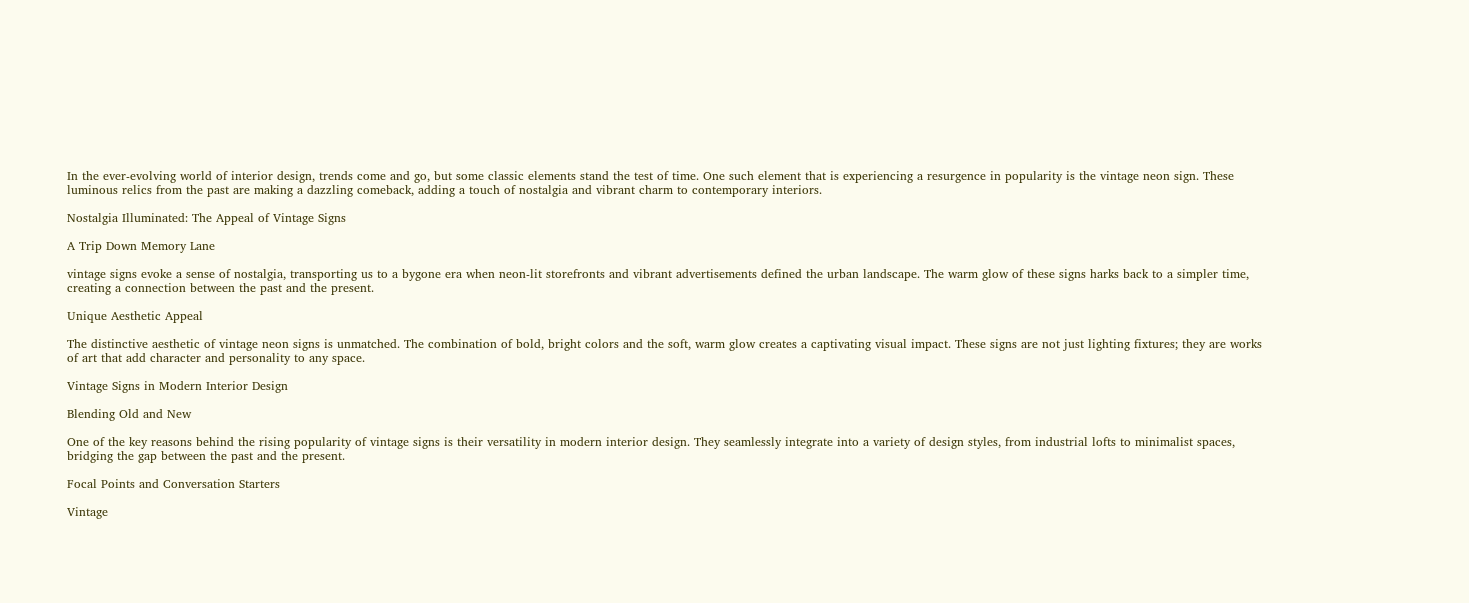In the ever-evolving world of interior design, trends come and go, but some classic elements stand the test of time. One such element that is experiencing a resurgence in popularity is the vintage neon sign. These luminous relics from the past are making a dazzling comeback, adding a touch of nostalgia and vibrant charm to contemporary interiors.

Nostalgia Illuminated: The Appeal of Vintage Signs

A Trip Down Memory Lane

vintage signs evoke a sense of nostalgia, transporting us to a bygone era when neon-lit storefronts and vibrant advertisements defined the urban landscape. The warm glow of these signs harks back to a simpler time, creating a connection between the past and the present.

Unique Aesthetic Appeal

The distinctive aesthetic of vintage neon signs is unmatched. The combination of bold, bright colors and the soft, warm glow creates a captivating visual impact. These signs are not just lighting fixtures; they are works of art that add character and personality to any space.

Vintage Signs in Modern Interior Design

Blending Old and New

One of the key reasons behind the rising popularity of vintage signs is their versatility in modern interior design. They seamlessly integrate into a variety of design styles, from industrial lofts to minimalist spaces, bridging the gap between the past and the present.

Focal Points and Conversation Starters

Vintage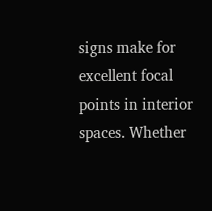signs make for excellent focal points in interior spaces. Whether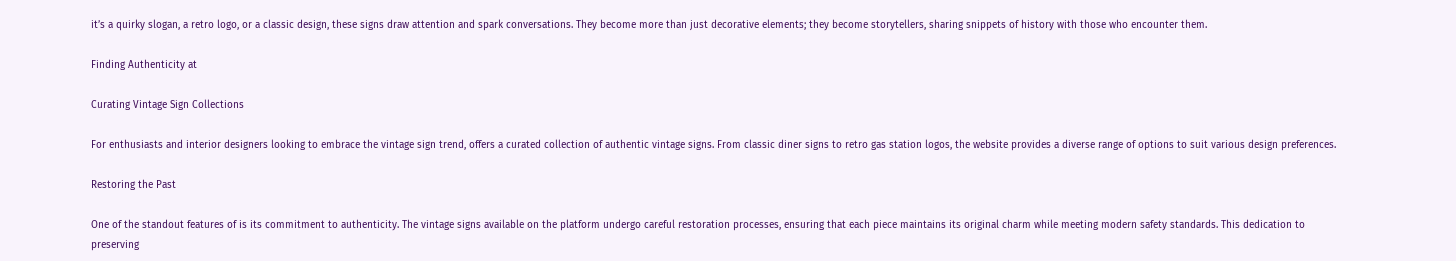it’s a quirky slogan, a retro logo, or a classic design, these signs draw attention and spark conversations. They become more than just decorative elements; they become storytellers, sharing snippets of history with those who encounter them.

Finding Authenticity at

Curating Vintage Sign Collections

For enthusiasts and interior designers looking to embrace the vintage sign trend, offers a curated collection of authentic vintage signs. From classic diner signs to retro gas station logos, the website provides a diverse range of options to suit various design preferences.

Restoring the Past

One of the standout features of is its commitment to authenticity. The vintage signs available on the platform undergo careful restoration processes, ensuring that each piece maintains its original charm while meeting modern safety standards. This dedication to preserving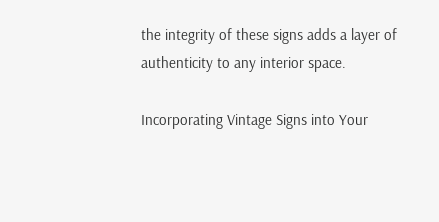the integrity of these signs adds a layer of authenticity to any interior space.

Incorporating Vintage Signs into Your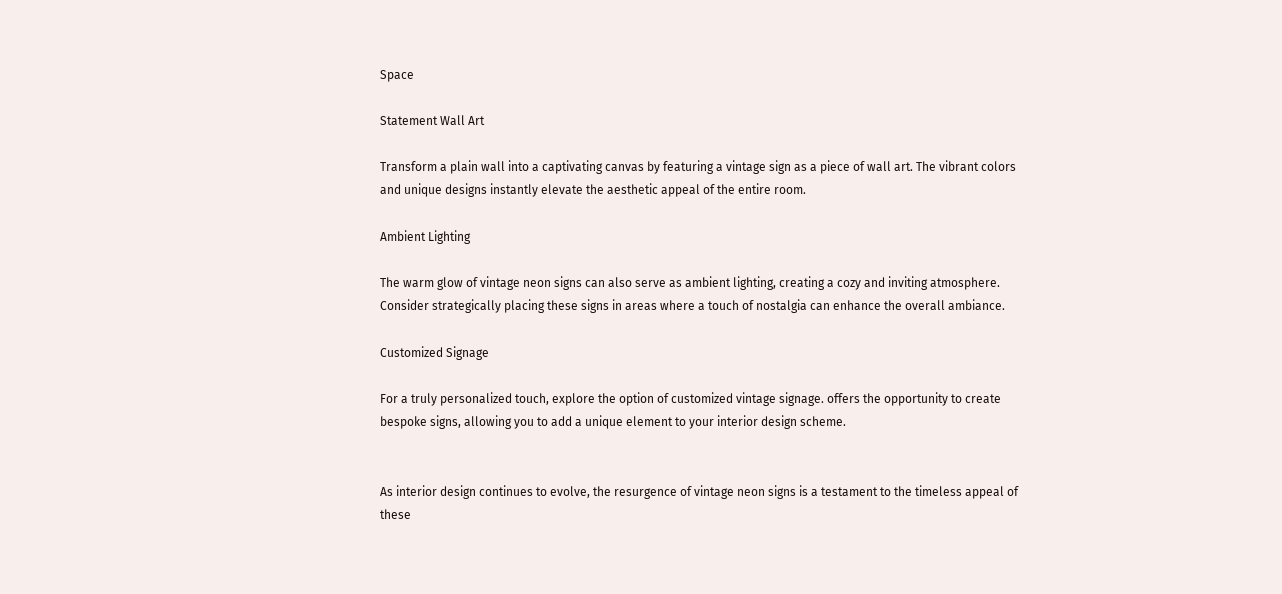Space

Statement Wall Art

Transform a plain wall into a captivating canvas by featuring a vintage sign as a piece of wall art. The vibrant colors and unique designs instantly elevate the aesthetic appeal of the entire room.

Ambient Lighting

The warm glow of vintage neon signs can also serve as ambient lighting, creating a cozy and inviting atmosphere. Consider strategically placing these signs in areas where a touch of nostalgia can enhance the overall ambiance.

Customized Signage

For a truly personalized touch, explore the option of customized vintage signage. offers the opportunity to create bespoke signs, allowing you to add a unique element to your interior design scheme.


As interior design continues to evolve, the resurgence of vintage neon signs is a testament to the timeless appeal of these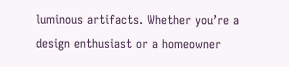luminous artifacts. Whether you’re a design enthusiast or a homeowner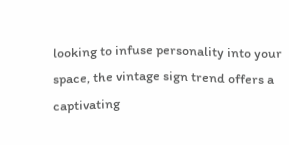looking to infuse personality into your space, the vintage sign trend offers a captivating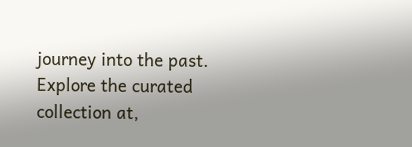journey into the past. Explore the curated collection at,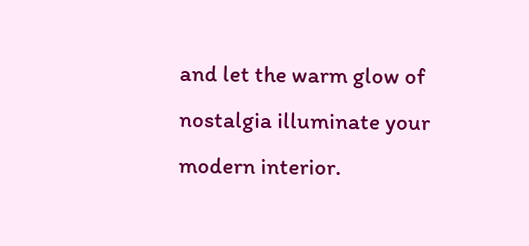and let the warm glow of nostalgia illuminate your modern interior.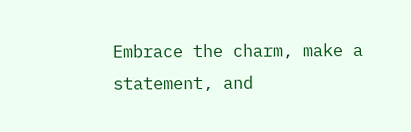Embrace the charm, make a statement, and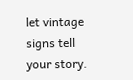let vintage signs tell your story.